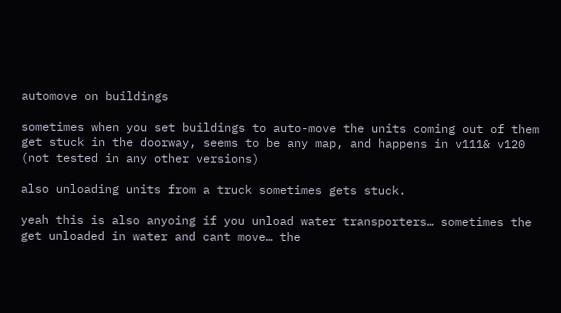automove on buildings

sometimes when you set buildings to auto-move the units coming out of them get stuck in the doorway, seems to be any map, and happens in v111& v120 (not tested in any other versions)

also unloading units from a truck sometimes gets stuck.

yeah this is also anyoing if you unload water transporters… sometimes the get unloaded in water and cant move… the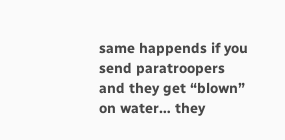same happends if you send paratroopers and they get “blown” on water… they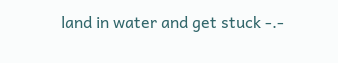land in water and get stuck -.-